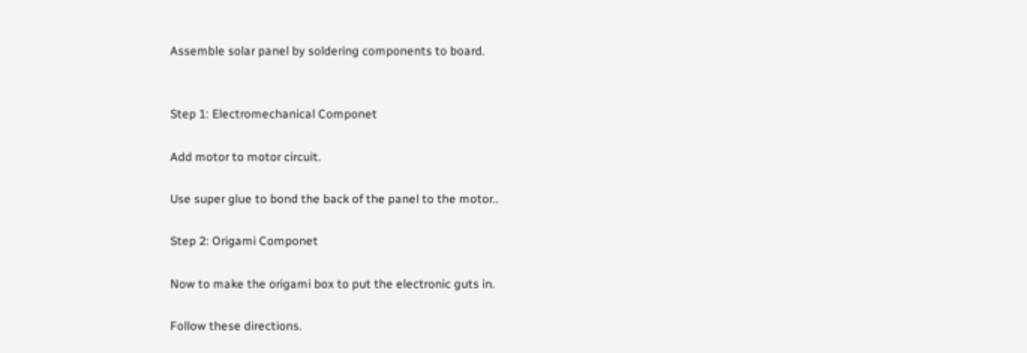Assemble solar panel by soldering components to board.


Step 1: Electromechanical Componet

Add motor to motor circuit.

Use super glue to bond the back of the panel to the motor..

Step 2: Origami Componet

Now to make the origami box to put the electronic guts in.

Follow these directions.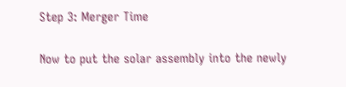Step 3: Merger Time

Now to put the solar assembly into the newly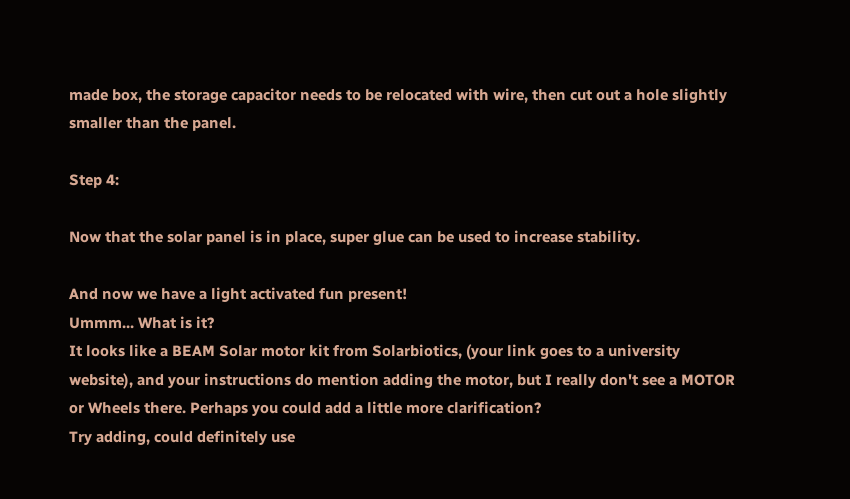made box, the storage capacitor needs to be relocated with wire, then cut out a hole slightly smaller than the panel.

Step 4:

Now that the solar panel is in place, super glue can be used to increase stability.

And now we have a light activated fun present!
Ummm... What is it?
It looks like a BEAM Solar motor kit from Solarbiotics, (your link goes to a university website), and your instructions do mention adding the motor, but I really don't see a MOTOR or Wheels there. Perhaps you could add a little more clarification?
Try adding, could definitely use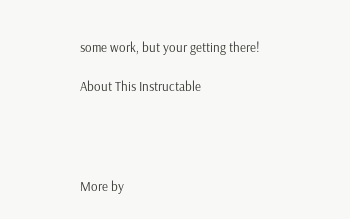some work, but your getting there!

About This Instructable




More by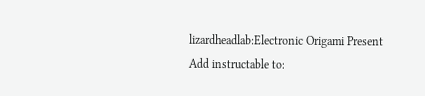lizardheadlab:Electronic Origami Present
Add instructable to: